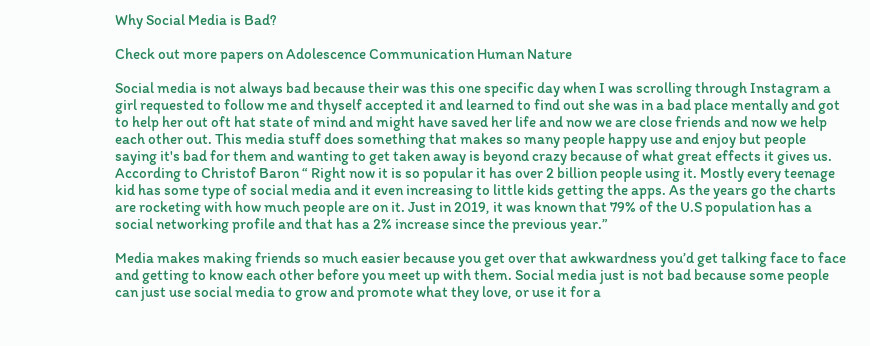Why Social Media is Bad?

Check out more papers on Adolescence Communication Human Nature

Social media is not always bad because their was this one specific day when I was scrolling through Instagram a girl requested to follow me and thyself accepted it and learned to find out she was in a bad place mentally and got to help her out oft hat state of mind and might have saved her life and now we are close friends and now we help each other out. This media stuff does something that makes so many people happy use and enjoy but people saying it's bad for them and wanting to get taken away is beyond crazy because of what great effects it gives us. According to Christof Baron “ Right now it is so popular it has over 2 billion people using it. Mostly every teenage kid has some type of social media and it even increasing to little kids getting the apps. As the years go the charts are rocketing with how much people are on it. Just in 2019, it was known that 79% of the U.S population has a social networking profile and that has a 2% increase since the previous year.”

Media makes making friends so much easier because you get over that awkwardness you’d get talking face to face and getting to know each other before you meet up with them. Social media just is not bad because some people can just use social media to grow and promote what they love, or use it for a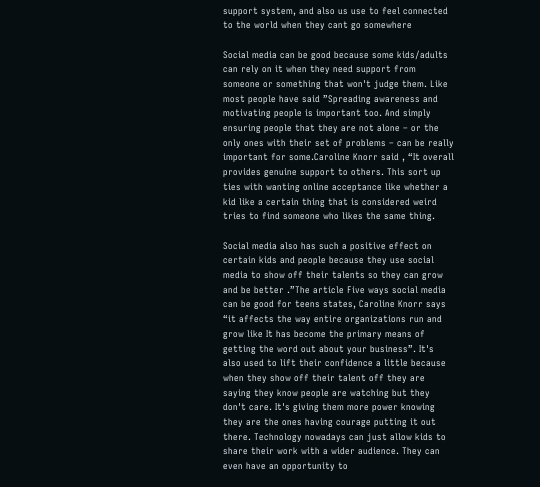support system, and also us use to feel connected to the world when they cant go somewhere

Social media can be good because some kids/adults can rely on it when they need support from someone or something that won't judge them. Like most people have said ”Spreading awareness and motivating people is important too. And simply ensuring people that they are not alone – or the only ones with their set of problems – can be really important for some.Caroline Knorr said , “It overall provides genuine support to others. This sort up ties with wanting online acceptance like whether a kid like a certain thing that is considered weird tries to find someone who likes the same thing.

Social media also has such a positive effect on certain kids and people because they use social media to show off their talents so they can grow and be better .”The article Five ways social media can be good for teens states, Caroline Knorr says “it affects the way entire organizations run and grow like It has become the primary means of getting the word out about your business”. It's also used to lift their confidence a little because when they show off their talent off they are saying they know people are watching but they don't care. It's giving them more power knowing they are the ones having courage putting it out there. Technology nowadays can just allow kids to share their work with a wider audience. They can even have an opportunity to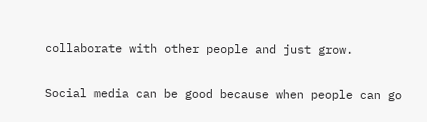collaborate with other people and just grow.

Social media can be good because when people can go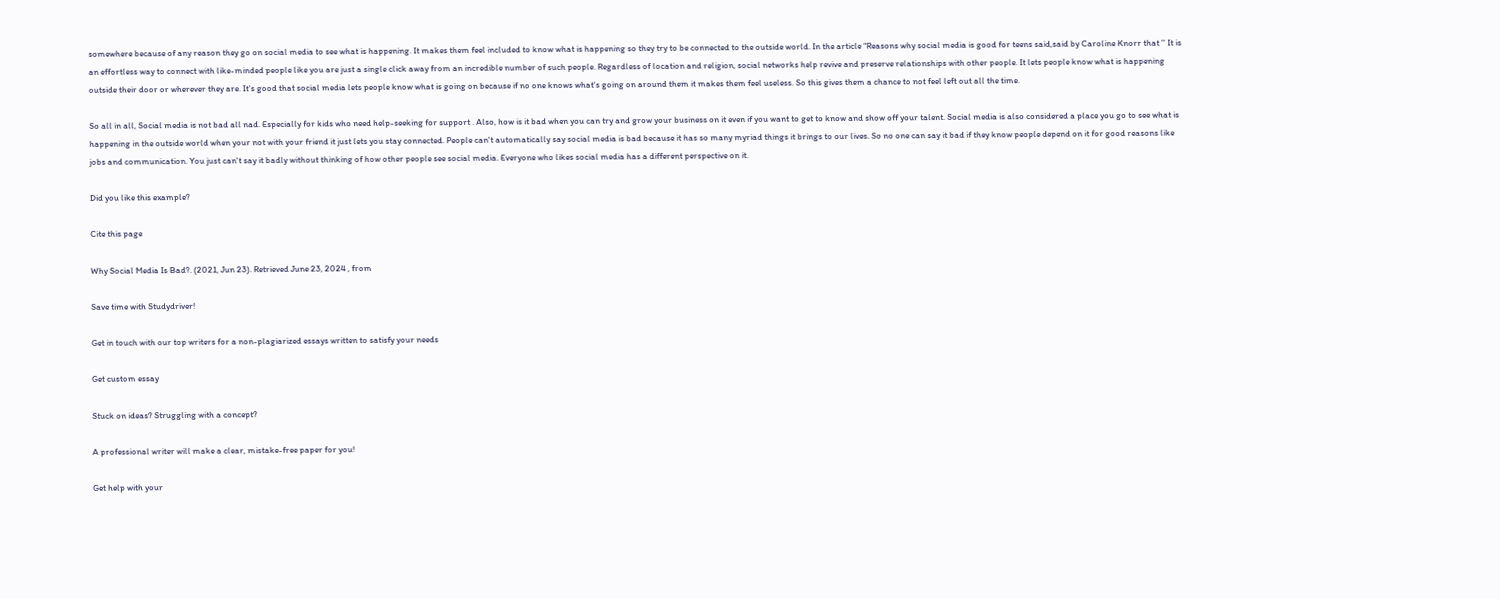somewhere because of any reason they go on social media to see what is happening. It makes them feel included to know what is happening so they try to be connected to the outside world. In the article “Reasons why social media is good for teens said,said by Caroline Knorr that '' It is an effortless way to connect with like-minded people like you are just a single click away from an incredible number of such people. Regardless of location and religion, social networks help revive and preserve relationships with other people. It lets people know what is happening outside their door or wherever they are. It's good that social media lets people know what is going on because if no one knows what's going on around them it makes them feel useless. So this gives them a chance to not feel left out all the time.

So all in all, Social media is not bad all nad. Especially for kids who need help-seeking for support . Also, how is it bad when you can try and grow your business on it even if you want to get to know and show off your talent. Social media is also considered a place you go to see what is happening in the outside world when your not with your friend it just lets you stay connected. People can't automatically say social media is bad because it has so many myriad things it brings to our lives. So no one can say it bad if they know people depend on it for good reasons like jobs and communication. You just can't say it badly without thinking of how other people see social media. Everyone who likes social media has a different perspective on it.

Did you like this example?

Cite this page

Why Social Media Is Bad?. (2021, Jun 23). Retrieved June 23, 2024 , from

Save time with Studydriver!

Get in touch with our top writers for a non-plagiarized essays written to satisfy your needs

Get custom essay

Stuck on ideas? Struggling with a concept?

A professional writer will make a clear, mistake-free paper for you!

Get help with your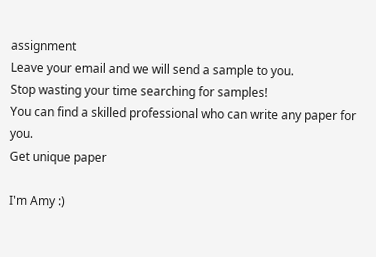assignment
Leave your email and we will send a sample to you.
Stop wasting your time searching for samples!
You can find a skilled professional who can write any paper for you.
Get unique paper

I'm Amy :)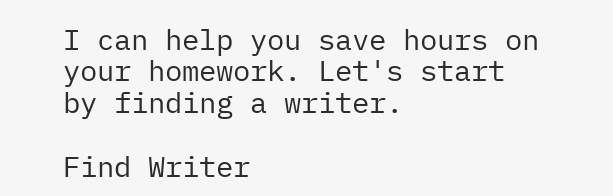I can help you save hours on your homework. Let's start by finding a writer.

Find Writer